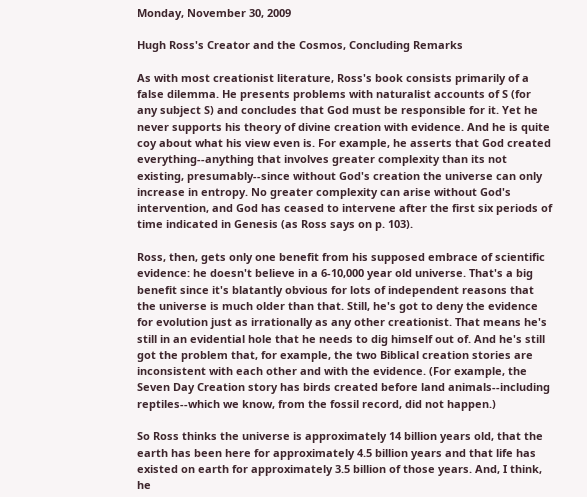Monday, November 30, 2009

Hugh Ross's Creator and the Cosmos, Concluding Remarks

As with most creationist literature, Ross's book consists primarily of a false dilemma. He presents problems with naturalist accounts of S (for any subject S) and concludes that God must be responsible for it. Yet he never supports his theory of divine creation with evidence. And he is quite coy about what his view even is. For example, he asserts that God created everything--anything that involves greater complexity than its not existing, presumably--since without God's creation the universe can only increase in entropy. No greater complexity can arise without God's intervention, and God has ceased to intervene after the first six periods of time indicated in Genesis (as Ross says on p. 103).

Ross, then, gets only one benefit from his supposed embrace of scientific evidence: he doesn't believe in a 6-10,000 year old universe. That's a big benefit since it's blatantly obvious for lots of independent reasons that the universe is much older than that. Still, he's got to deny the evidence for evolution just as irrationally as any other creationist. That means he's still in an evidential hole that he needs to dig himself out of. And he's still got the problem that, for example, the two Biblical creation stories are inconsistent with each other and with the evidence. (For example, the Seven Day Creation story has birds created before land animals--including reptiles--which we know, from the fossil record, did not happen.)

So Ross thinks the universe is approximately 14 billion years old, that the earth has been here for approximately 4.5 billion years and that life has existed on earth for approximately 3.5 billion of those years. And, I think, he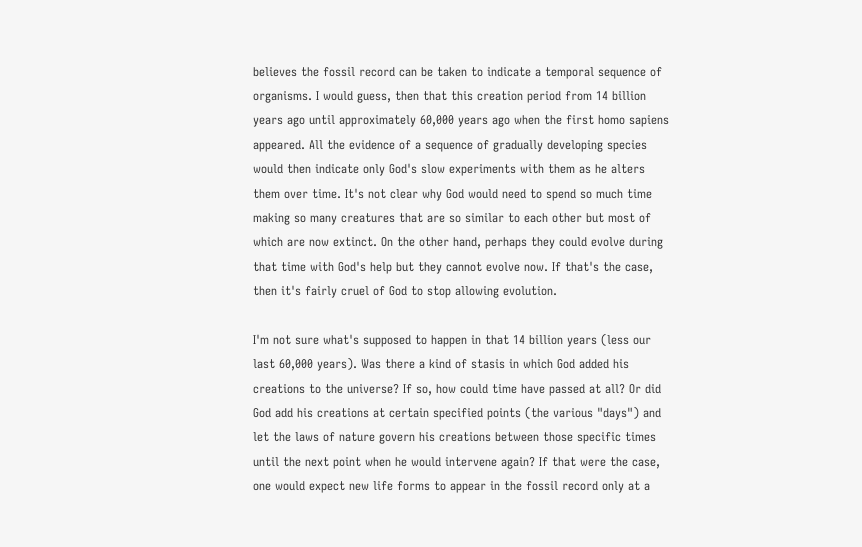believes the fossil record can be taken to indicate a temporal sequence of organisms. I would guess, then that this creation period from 14 billion years ago until approximately 60,000 years ago when the first homo sapiens appeared. All the evidence of a sequence of gradually developing species would then indicate only God's slow experiments with them as he alters them over time. It's not clear why God would need to spend so much time making so many creatures that are so similar to each other but most of which are now extinct. On the other hand, perhaps they could evolve during that time with God's help but they cannot evolve now. If that's the case, then it's fairly cruel of God to stop allowing evolution.

I'm not sure what's supposed to happen in that 14 billion years (less our last 60,000 years). Was there a kind of stasis in which God added his creations to the universe? If so, how could time have passed at all? Or did God add his creations at certain specified points (the various "days") and let the laws of nature govern his creations between those specific times until the next point when he would intervene again? If that were the case, one would expect new life forms to appear in the fossil record only at a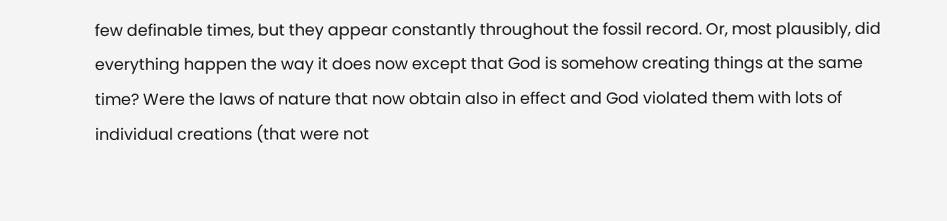few definable times, but they appear constantly throughout the fossil record. Or, most plausibly, did everything happen the way it does now except that God is somehow creating things at the same time? Were the laws of nature that now obtain also in effect and God violated them with lots of individual creations (that were not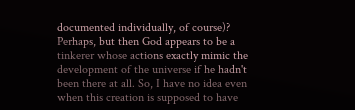documented individually, of course)? Perhaps, but then God appears to be a tinkerer whose actions exactly mimic the development of the universe if he hadn't been there at all. So, I have no idea even when this creation is supposed to have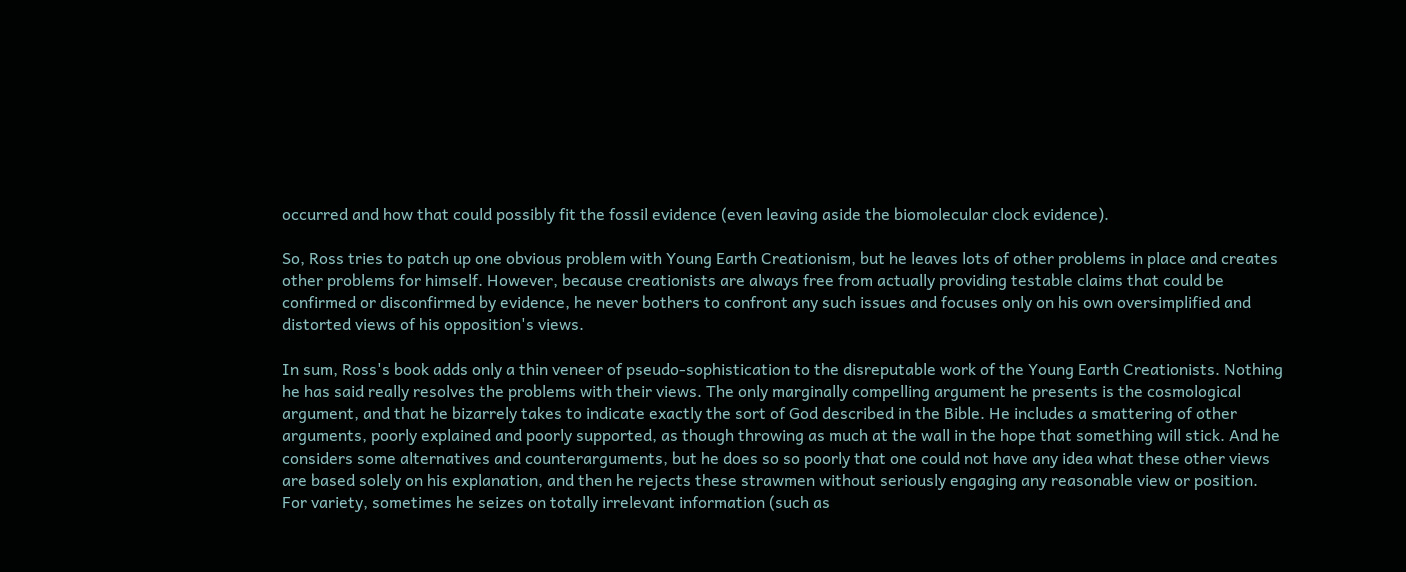occurred and how that could possibly fit the fossil evidence (even leaving aside the biomolecular clock evidence).

So, Ross tries to patch up one obvious problem with Young Earth Creationism, but he leaves lots of other problems in place and creates other problems for himself. However, because creationists are always free from actually providing testable claims that could be confirmed or disconfirmed by evidence, he never bothers to confront any such issues and focuses only on his own oversimplified and distorted views of his opposition's views.

In sum, Ross's book adds only a thin veneer of pseudo-sophistication to the disreputable work of the Young Earth Creationists. Nothing he has said really resolves the problems with their views. The only marginally compelling argument he presents is the cosmological argument, and that he bizarrely takes to indicate exactly the sort of God described in the Bible. He includes a smattering of other arguments, poorly explained and poorly supported, as though throwing as much at the wall in the hope that something will stick. And he considers some alternatives and counterarguments, but he does so so poorly that one could not have any idea what these other views are based solely on his explanation, and then he rejects these strawmen without seriously engaging any reasonable view or position. For variety, sometimes he seizes on totally irrelevant information (such as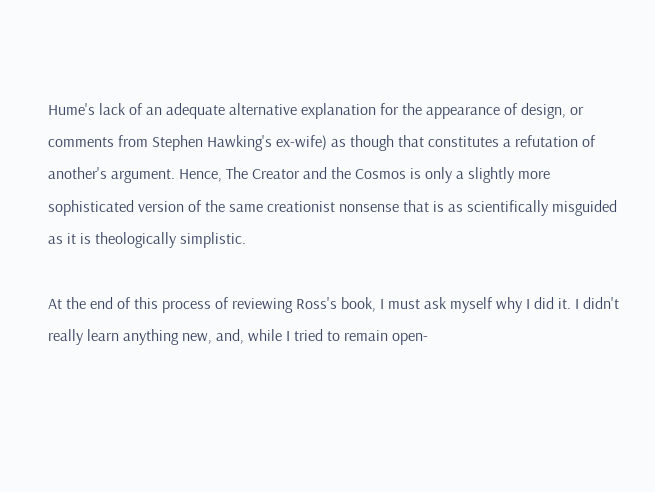Hume's lack of an adequate alternative explanation for the appearance of design, or comments from Stephen Hawking's ex-wife) as though that constitutes a refutation of another's argument. Hence, The Creator and the Cosmos is only a slightly more sophisticated version of the same creationist nonsense that is as scientifically misguided as it is theologically simplistic.

At the end of this process of reviewing Ross's book, I must ask myself why I did it. I didn't really learn anything new, and, while I tried to remain open-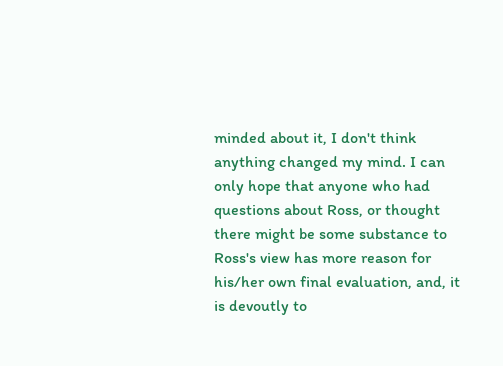minded about it, I don't think anything changed my mind. I can only hope that anyone who had questions about Ross, or thought there might be some substance to Ross's view has more reason for his/her own final evaluation, and, it is devoutly to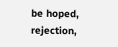be hoped, rejection,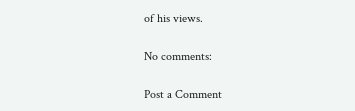of his views.

No comments:

Post a Comment